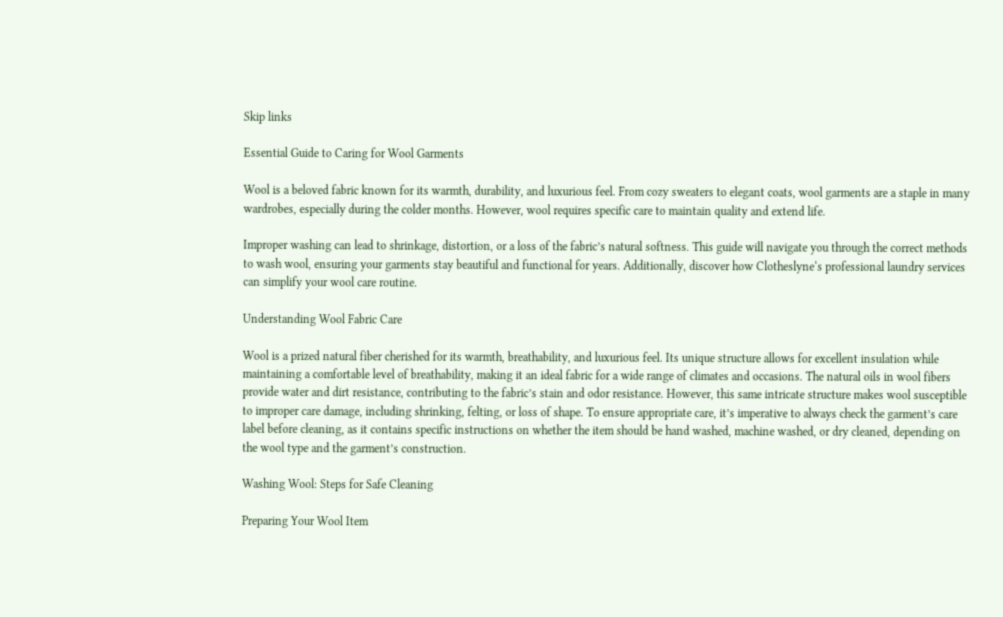Skip links

Essential Guide to Caring for Wool Garments

Wool is a beloved fabric known for its warmth, durability, and luxurious feel. From cozy sweaters to elegant coats, wool garments are a staple in many wardrobes, especially during the colder months. However, wool requires specific care to maintain quality and extend life.

Improper washing can lead to shrinkage, distortion, or a loss of the fabric’s natural softness. This guide will navigate you through the correct methods to wash wool, ensuring your garments stay beautiful and functional for years. Additionally, discover how Clotheslyne‘s professional laundry services can simplify your wool care routine.

Understanding Wool Fabric Care

Wool is a prized natural fiber cherished for its warmth, breathability, and luxurious feel. Its unique structure allows for excellent insulation while maintaining a comfortable level of breathability, making it an ideal fabric for a wide range of climates and occasions. The natural oils in wool fibers provide water and dirt resistance, contributing to the fabric’s stain and odor resistance. However, this same intricate structure makes wool susceptible to improper care damage, including shrinking, felting, or loss of shape. To ensure appropriate care, it’s imperative to always check the garment’s care label before cleaning, as it contains specific instructions on whether the item should be hand washed, machine washed, or dry cleaned, depending on the wool type and the garment’s construction.

Washing Wool: Steps for Safe Cleaning

Preparing Your Wool Item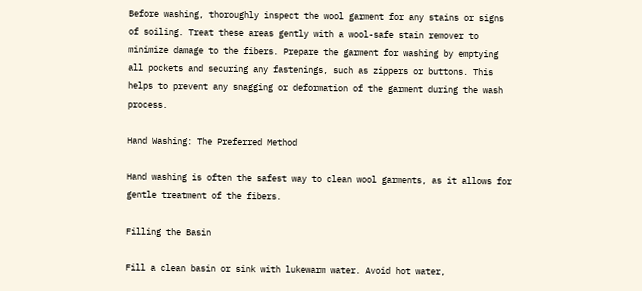Before washing, thoroughly inspect the wool garment for any stains or signs of soiling. Treat these areas gently with a wool-safe stain remover to minimize damage to the fibers. Prepare the garment for washing by emptying all pockets and securing any fastenings, such as zippers or buttons. This helps to prevent any snagging or deformation of the garment during the wash process.

Hand Washing: The Preferred Method

Hand washing is often the safest way to clean wool garments, as it allows for gentle treatment of the fibers.

Filling the Basin

Fill a clean basin or sink with lukewarm water. Avoid hot water,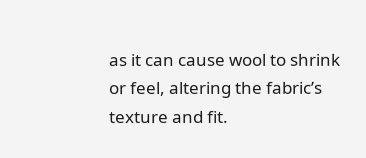as it can cause wool to shrink or feel, altering the fabric’s texture and fit.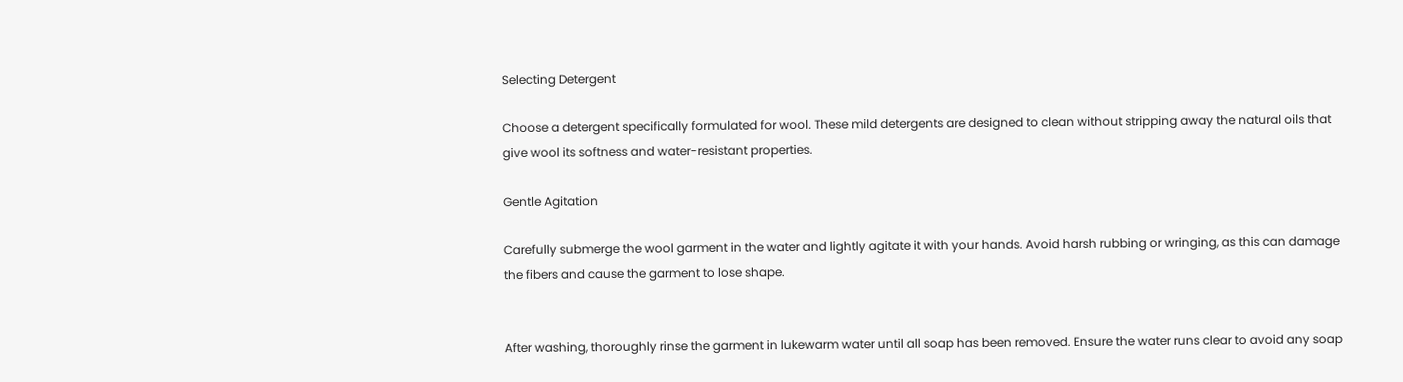Selecting Detergent

Choose a detergent specifically formulated for wool. These mild detergents are designed to clean without stripping away the natural oils that give wool its softness and water-resistant properties.

Gentle Agitation

Carefully submerge the wool garment in the water and lightly agitate it with your hands. Avoid harsh rubbing or wringing, as this can damage the fibers and cause the garment to lose shape.


After washing, thoroughly rinse the garment in lukewarm water until all soap has been removed. Ensure the water runs clear to avoid any soap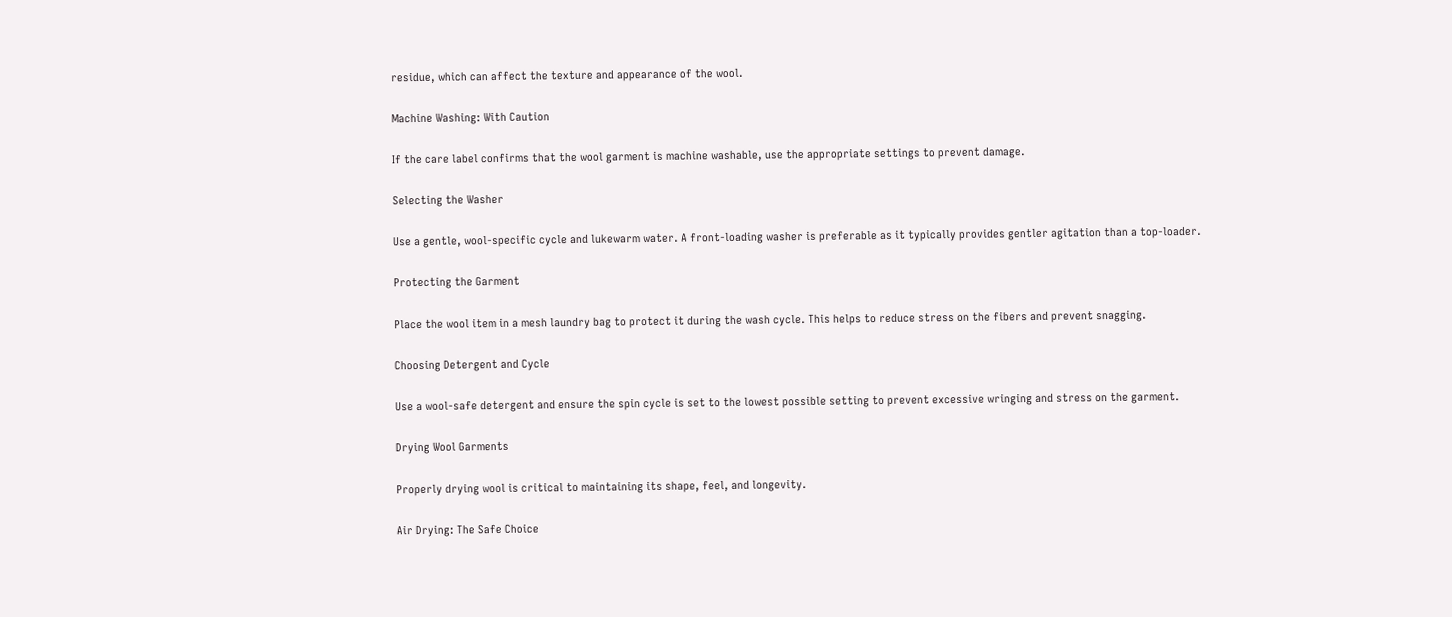residue, which can affect the texture and appearance of the wool.

Machine Washing: With Caution

If the care label confirms that the wool garment is machine washable, use the appropriate settings to prevent damage.

Selecting the Washer

Use a gentle, wool-specific cycle and lukewarm water. A front-loading washer is preferable as it typically provides gentler agitation than a top-loader.

Protecting the Garment

Place the wool item in a mesh laundry bag to protect it during the wash cycle. This helps to reduce stress on the fibers and prevent snagging.

Choosing Detergent and Cycle

Use a wool-safe detergent and ensure the spin cycle is set to the lowest possible setting to prevent excessive wringing and stress on the garment.

Drying Wool Garments

Properly drying wool is critical to maintaining its shape, feel, and longevity.

Air Drying: The Safe Choice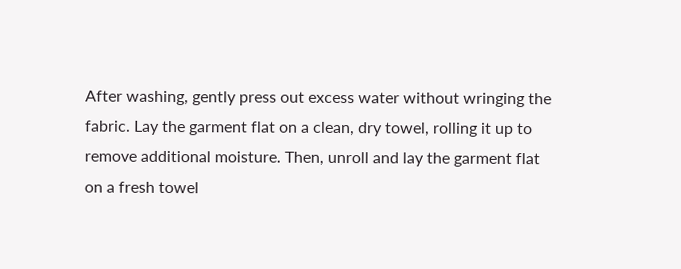After washing, gently press out excess water without wringing the fabric. Lay the garment flat on a clean, dry towel, rolling it up to remove additional moisture. Then, unroll and lay the garment flat on a fresh towel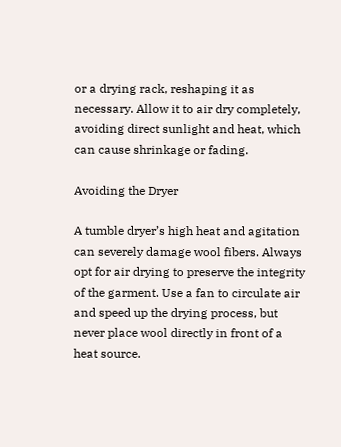or a drying rack, reshaping it as necessary. Allow it to air dry completely, avoiding direct sunlight and heat, which can cause shrinkage or fading.

Avoiding the Dryer

A tumble dryer’s high heat and agitation can severely damage wool fibers. Always opt for air drying to preserve the integrity of the garment. Use a fan to circulate air and speed up the drying process, but never place wool directly in front of a heat source.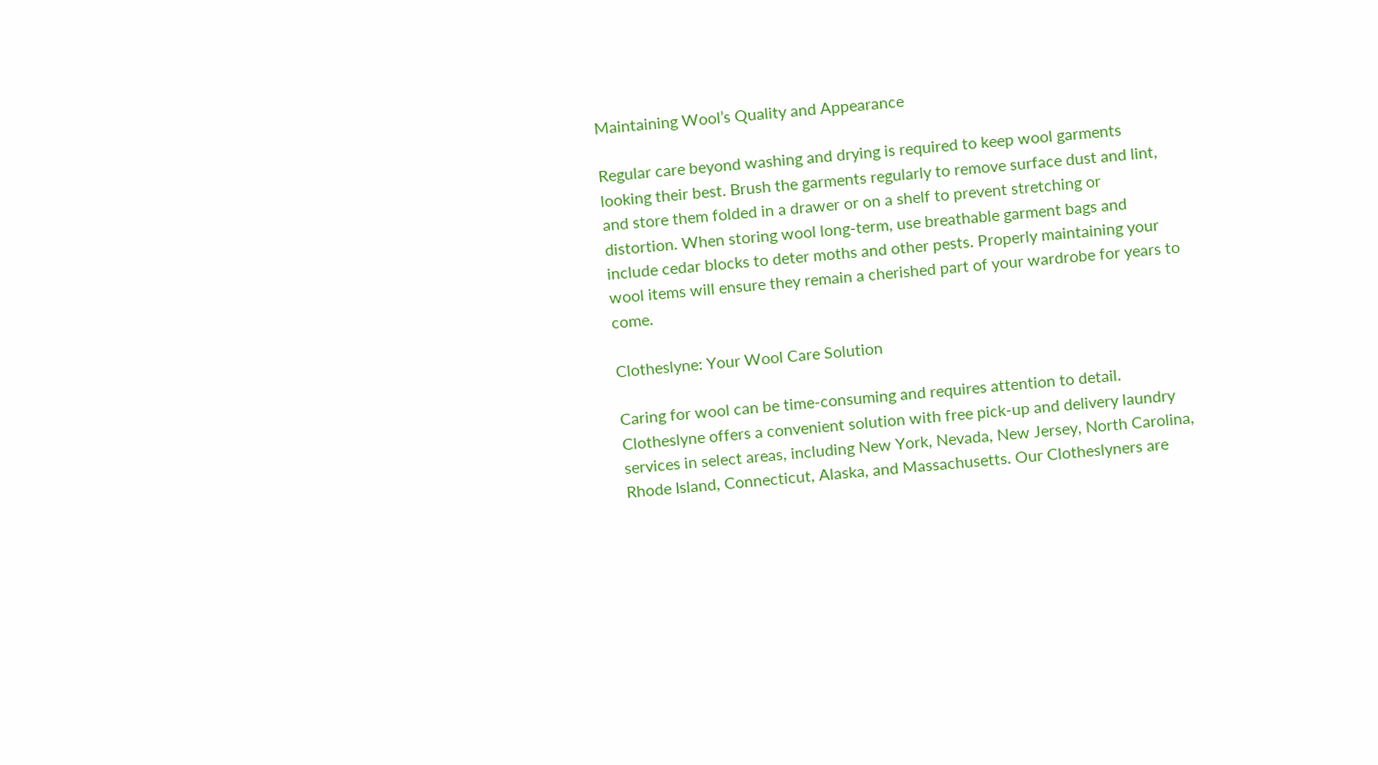Maintaining Wool’s Quality and Appearance

Regular care beyond washing and drying is required to keep wool garments looking their best. Brush the garments regularly to remove surface dust and lint, and store them folded in a drawer or on a shelf to prevent stretching or distortion. When storing wool long-term, use breathable garment bags and include cedar blocks to deter moths and other pests. Properly maintaining your wool items will ensure they remain a cherished part of your wardrobe for years to come.

Clotheslyne: Your Wool Care Solution

Caring for wool can be time-consuming and requires attention to detail. Clotheslyne offers a convenient solution with free pick-up and delivery laundry services in select areas, including New York, Nevada, New Jersey, North Carolina, Rhode Island, Connecticut, Alaska, and Massachusetts. Our Clotheslyners are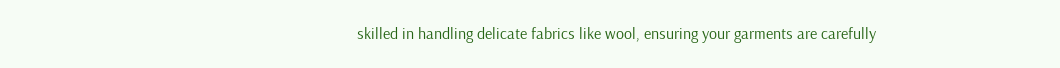skilled in handling delicate fabrics like wool, ensuring your garments are carefully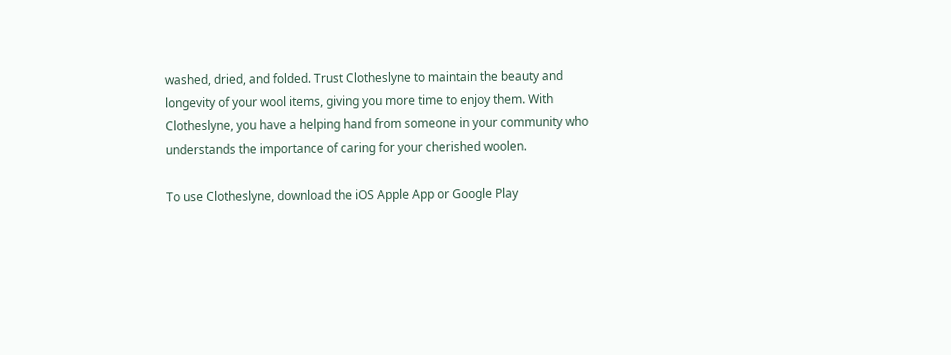washed, dried, and folded. Trust Clotheslyne to maintain the beauty and longevity of your wool items, giving you more time to enjoy them. With Clotheslyne, you have a helping hand from someone in your community who understands the importance of caring for your cherished woolen.

To use Clotheslyne, download the iOS Apple App or Google Play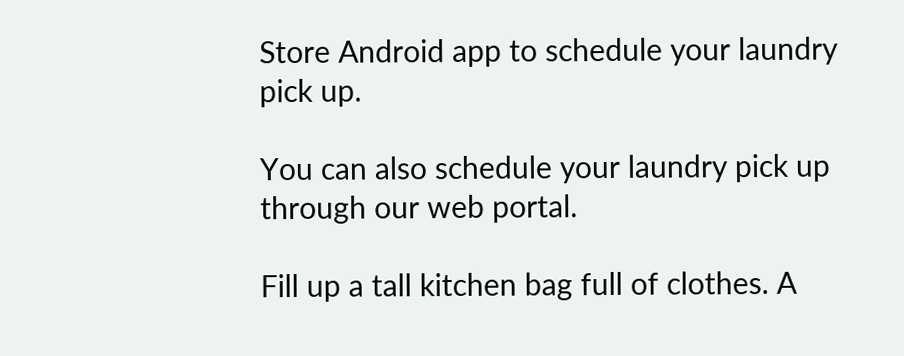Store Android app to schedule your laundry pick up.

You can also schedule your laundry pick up through our web portal.

Fill up a tall kitchen bag full of clothes. A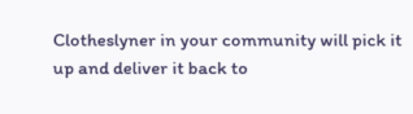Clotheslyner in your community will pick it up and deliver it back to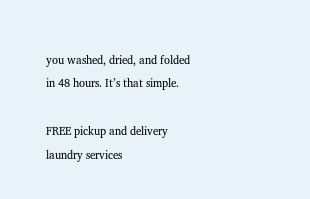you washed, dried, and folded in 48 hours. It’s that simple.

FREE pickup and delivery laundry services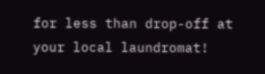for less than drop-off at your local laundromat!